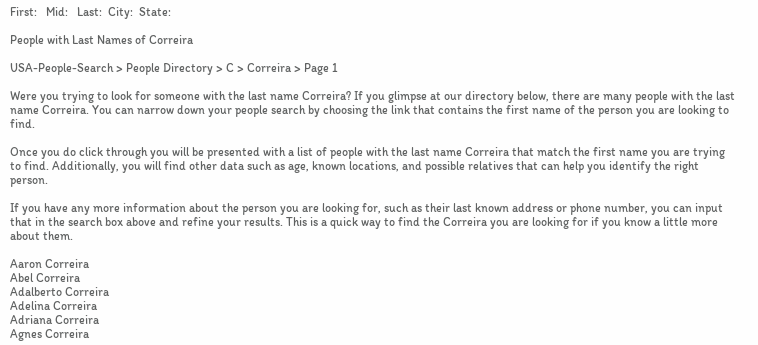First:   Mid:   Last:  City:  State:

People with Last Names of Correira

USA-People-Search > People Directory > C > Correira > Page 1

Were you trying to look for someone with the last name Correira? If you glimpse at our directory below, there are many people with the last name Correira. You can narrow down your people search by choosing the link that contains the first name of the person you are looking to find.

Once you do click through you will be presented with a list of people with the last name Correira that match the first name you are trying to find. Additionally, you will find other data such as age, known locations, and possible relatives that can help you identify the right person.

If you have any more information about the person you are looking for, such as their last known address or phone number, you can input that in the search box above and refine your results. This is a quick way to find the Correira you are looking for if you know a little more about them.

Aaron Correira
Abel Correira
Adalberto Correira
Adelina Correira
Adriana Correira
Agnes Correira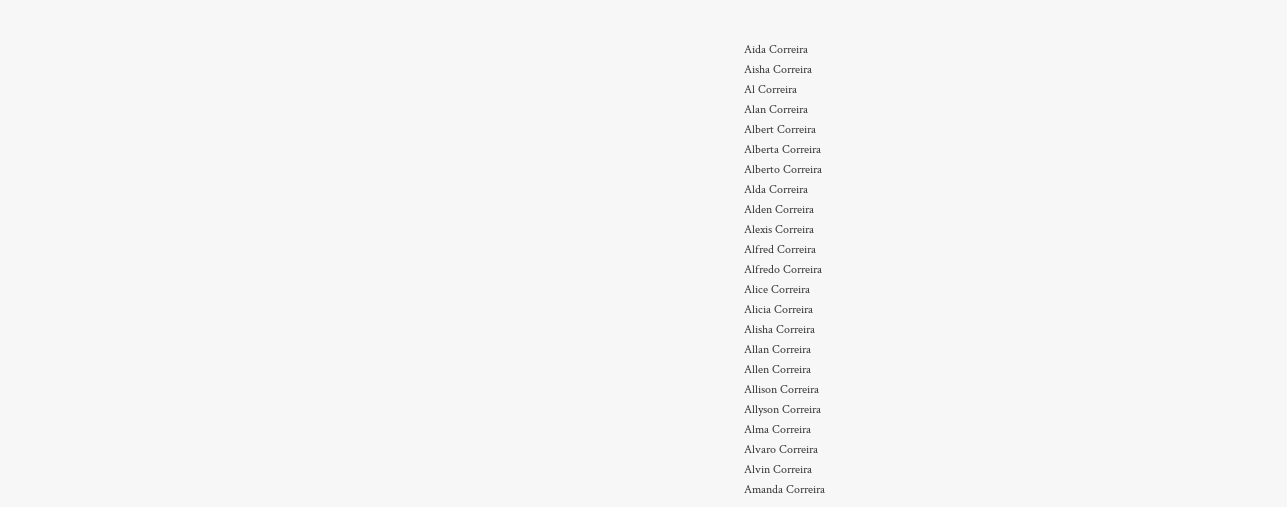Aida Correira
Aisha Correira
Al Correira
Alan Correira
Albert Correira
Alberta Correira
Alberto Correira
Alda Correira
Alden Correira
Alexis Correira
Alfred Correira
Alfredo Correira
Alice Correira
Alicia Correira
Alisha Correira
Allan Correira
Allen Correira
Allison Correira
Allyson Correira
Alma Correira
Alvaro Correira
Alvin Correira
Amanda Correira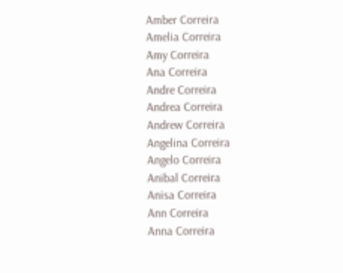Amber Correira
Amelia Correira
Amy Correira
Ana Correira
Andre Correira
Andrea Correira
Andrew Correira
Angelina Correira
Angelo Correira
Anibal Correira
Anisa Correira
Ann Correira
Anna Correira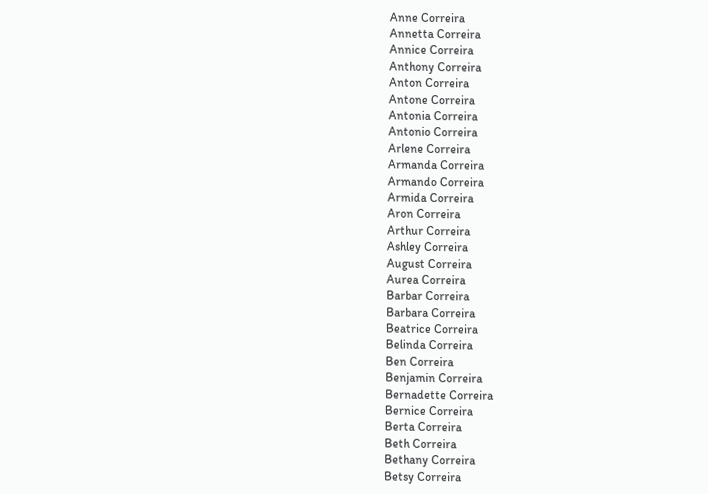Anne Correira
Annetta Correira
Annice Correira
Anthony Correira
Anton Correira
Antone Correira
Antonia Correira
Antonio Correira
Arlene Correira
Armanda Correira
Armando Correira
Armida Correira
Aron Correira
Arthur Correira
Ashley Correira
August Correira
Aurea Correira
Barbar Correira
Barbara Correira
Beatrice Correira
Belinda Correira
Ben Correira
Benjamin Correira
Bernadette Correira
Bernice Correira
Berta Correira
Beth Correira
Bethany Correira
Betsy Correira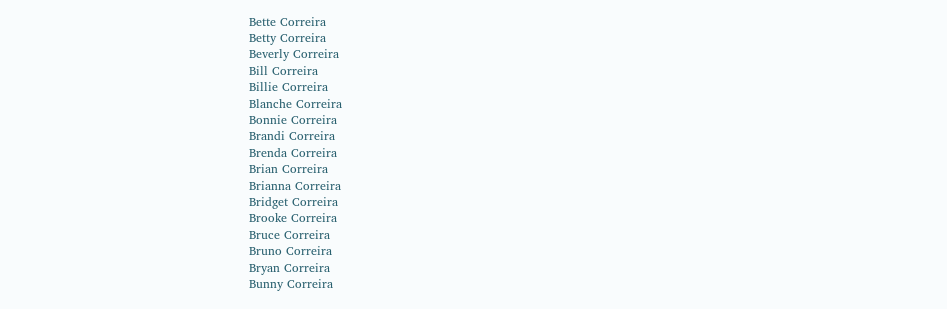Bette Correira
Betty Correira
Beverly Correira
Bill Correira
Billie Correira
Blanche Correira
Bonnie Correira
Brandi Correira
Brenda Correira
Brian Correira
Brianna Correira
Bridget Correira
Brooke Correira
Bruce Correira
Bruno Correira
Bryan Correira
Bunny Correira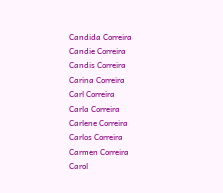Candida Correira
Candie Correira
Candis Correira
Carina Correira
Carl Correira
Carla Correira
Carlene Correira
Carlos Correira
Carmen Correira
Carol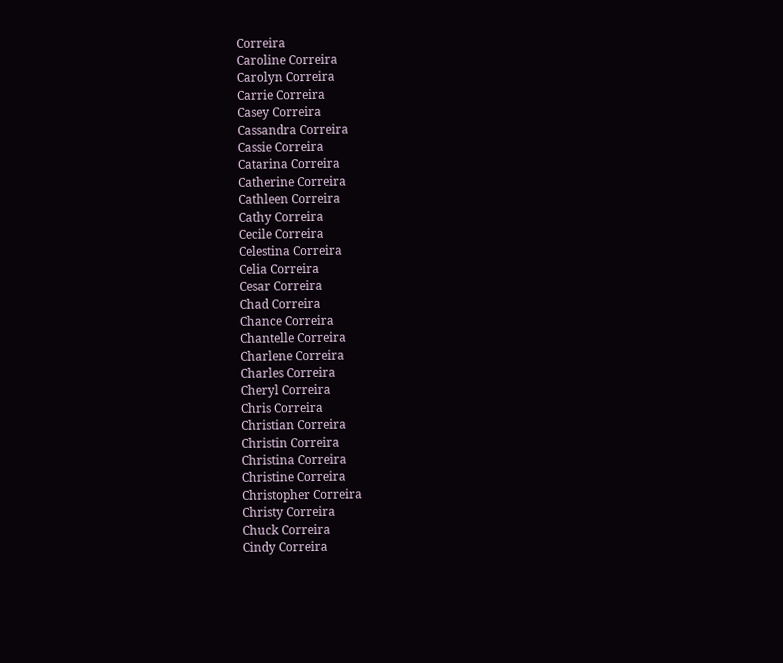Correira
Caroline Correira
Carolyn Correira
Carrie Correira
Casey Correira
Cassandra Correira
Cassie Correira
Catarina Correira
Catherine Correira
Cathleen Correira
Cathy Correira
Cecile Correira
Celestina Correira
Celia Correira
Cesar Correira
Chad Correira
Chance Correira
Chantelle Correira
Charlene Correira
Charles Correira
Cheryl Correira
Chris Correira
Christian Correira
Christin Correira
Christina Correira
Christine Correira
Christopher Correira
Christy Correira
Chuck Correira
Cindy Correira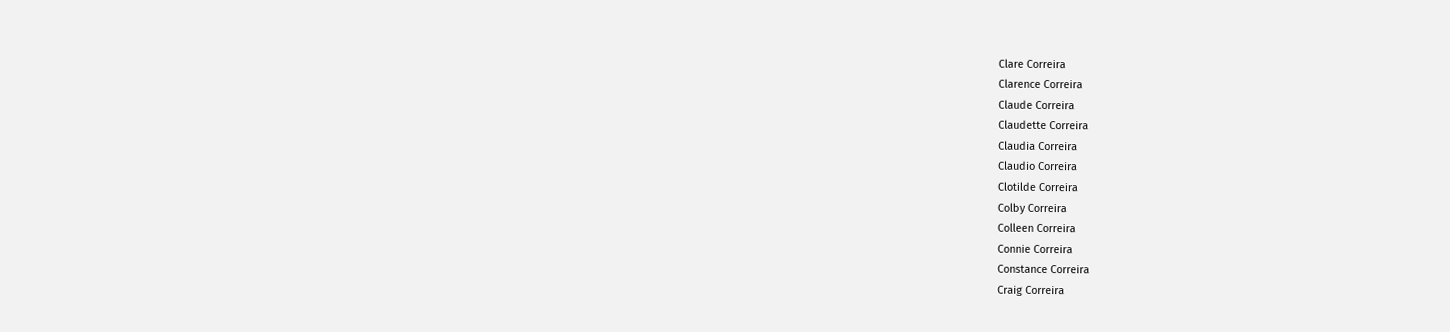Clare Correira
Clarence Correira
Claude Correira
Claudette Correira
Claudia Correira
Claudio Correira
Clotilde Correira
Colby Correira
Colleen Correira
Connie Correira
Constance Correira
Craig Correira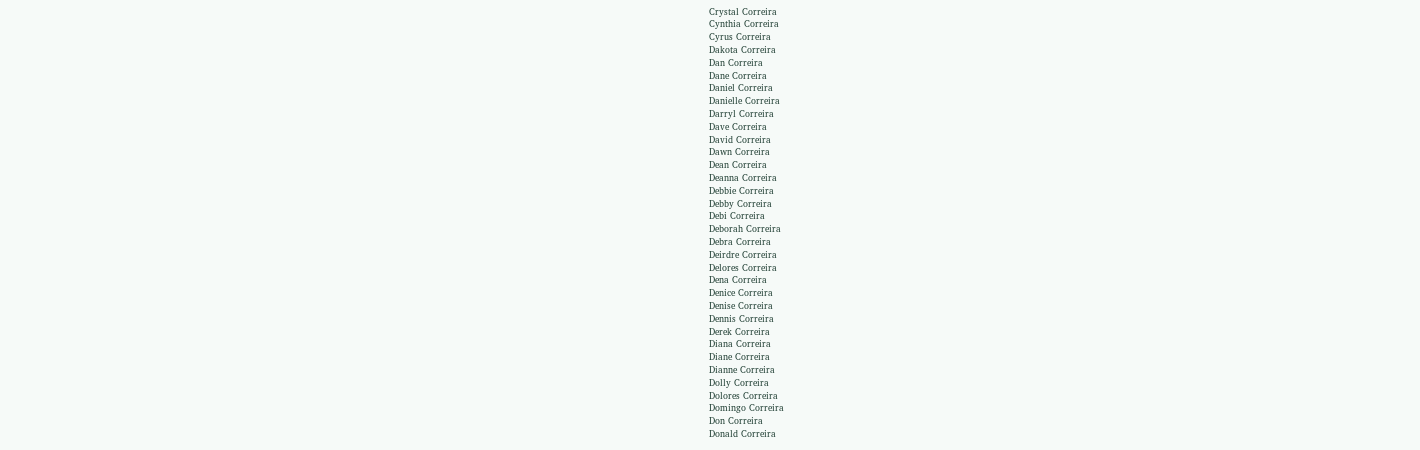Crystal Correira
Cynthia Correira
Cyrus Correira
Dakota Correira
Dan Correira
Dane Correira
Daniel Correira
Danielle Correira
Darryl Correira
Dave Correira
David Correira
Dawn Correira
Dean Correira
Deanna Correira
Debbie Correira
Debby Correira
Debi Correira
Deborah Correira
Debra Correira
Deirdre Correira
Delores Correira
Dena Correira
Denice Correira
Denise Correira
Dennis Correira
Derek Correira
Diana Correira
Diane Correira
Dianne Correira
Dolly Correira
Dolores Correira
Domingo Correira
Don Correira
Donald Correira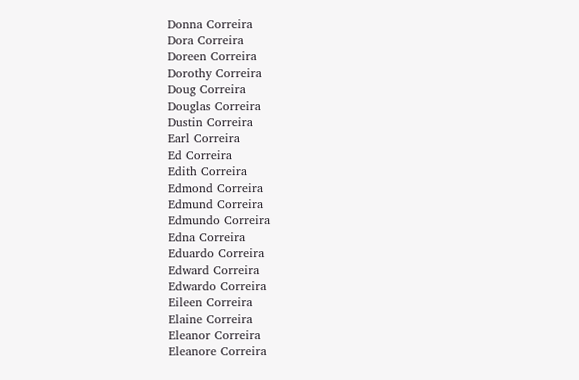Donna Correira
Dora Correira
Doreen Correira
Dorothy Correira
Doug Correira
Douglas Correira
Dustin Correira
Earl Correira
Ed Correira
Edith Correira
Edmond Correira
Edmund Correira
Edmundo Correira
Edna Correira
Eduardo Correira
Edward Correira
Edwardo Correira
Eileen Correira
Elaine Correira
Eleanor Correira
Eleanore Correira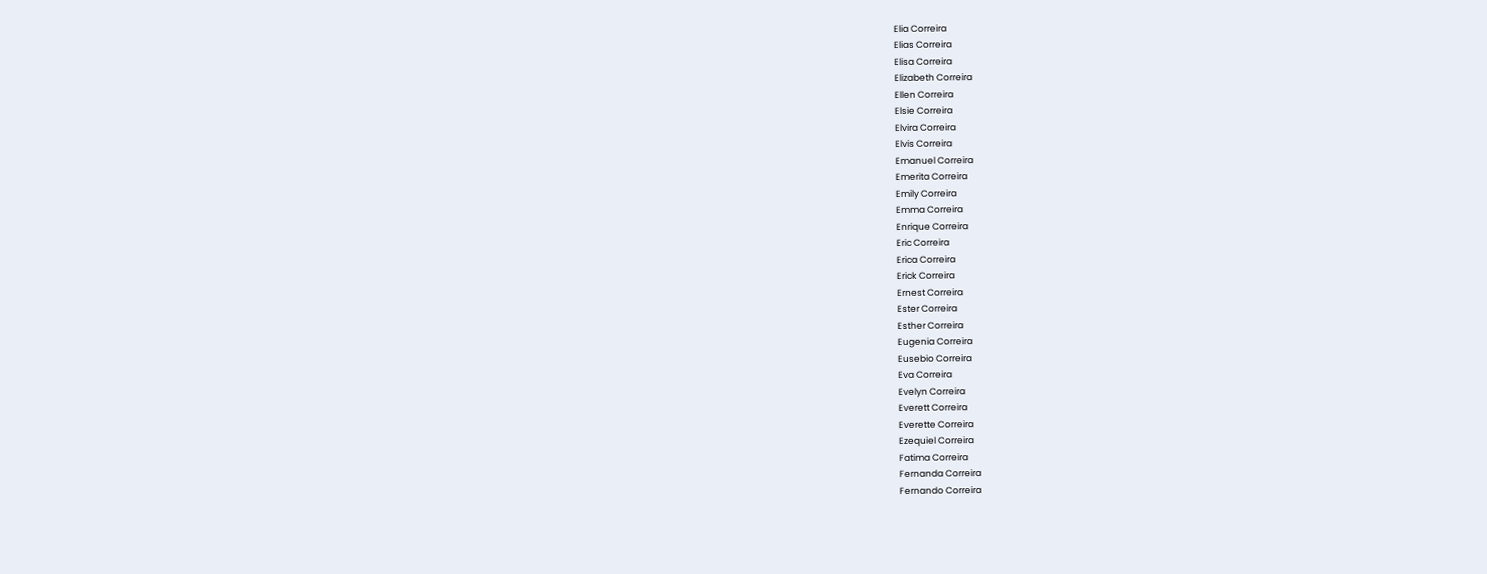Elia Correira
Elias Correira
Elisa Correira
Elizabeth Correira
Ellen Correira
Elsie Correira
Elvira Correira
Elvis Correira
Emanuel Correira
Emerita Correira
Emily Correira
Emma Correira
Enrique Correira
Eric Correira
Erica Correira
Erick Correira
Ernest Correira
Ester Correira
Esther Correira
Eugenia Correira
Eusebio Correira
Eva Correira
Evelyn Correira
Everett Correira
Everette Correira
Ezequiel Correira
Fatima Correira
Fernanda Correira
Fernando Correira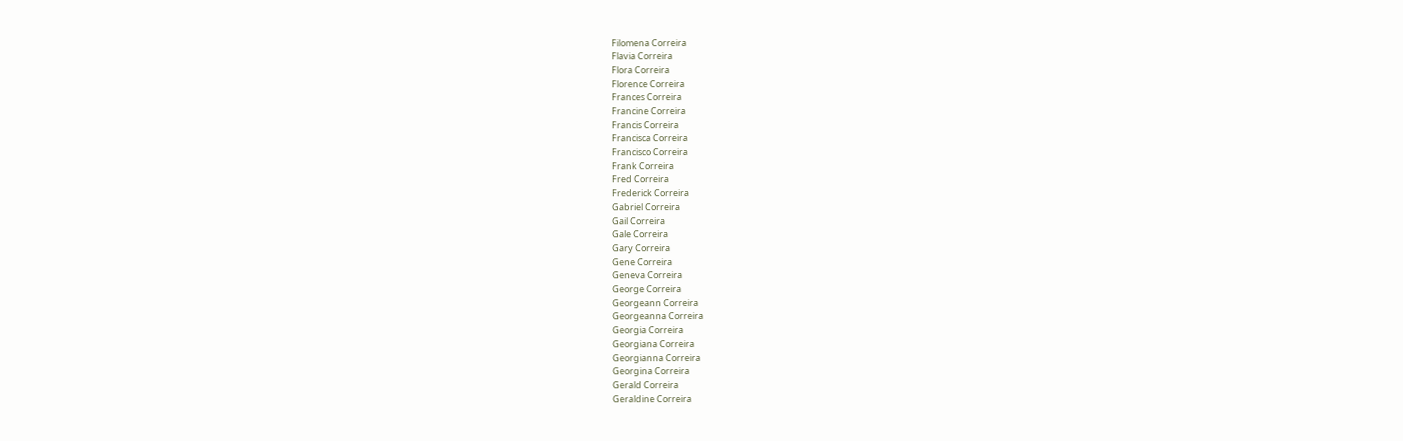Filomena Correira
Flavia Correira
Flora Correira
Florence Correira
Frances Correira
Francine Correira
Francis Correira
Francisca Correira
Francisco Correira
Frank Correira
Fred Correira
Frederick Correira
Gabriel Correira
Gail Correira
Gale Correira
Gary Correira
Gene Correira
Geneva Correira
George Correira
Georgeann Correira
Georgeanna Correira
Georgia Correira
Georgiana Correira
Georgianna Correira
Georgina Correira
Gerald Correira
Geraldine Correira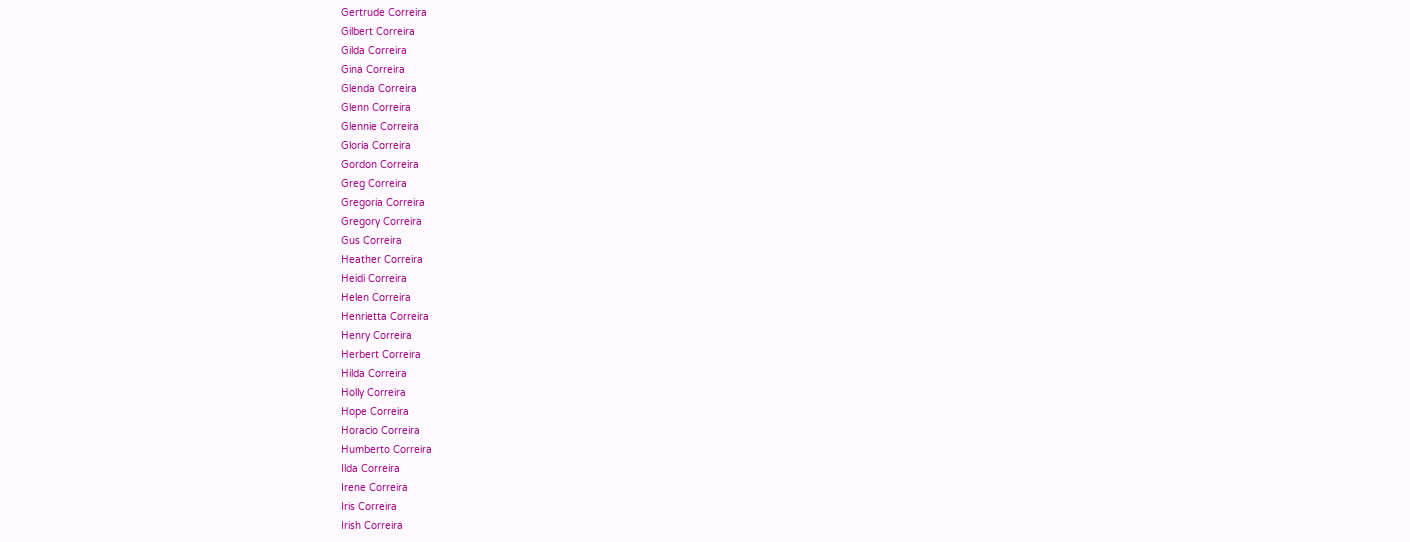Gertrude Correira
Gilbert Correira
Gilda Correira
Gina Correira
Glenda Correira
Glenn Correira
Glennie Correira
Gloria Correira
Gordon Correira
Greg Correira
Gregoria Correira
Gregory Correira
Gus Correira
Heather Correira
Heidi Correira
Helen Correira
Henrietta Correira
Henry Correira
Herbert Correira
Hilda Correira
Holly Correira
Hope Correira
Horacio Correira
Humberto Correira
Ilda Correira
Irene Correira
Iris Correira
Irish Correira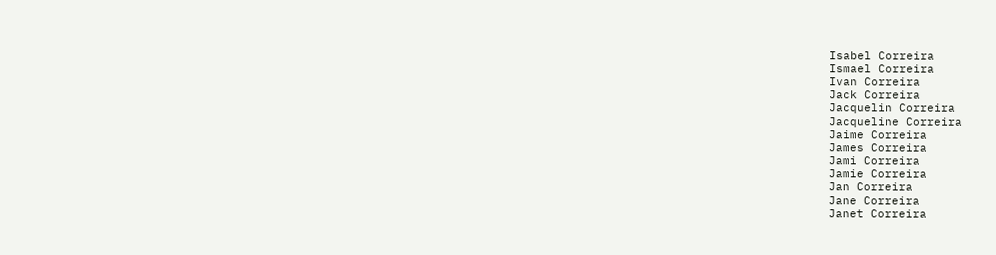Isabel Correira
Ismael Correira
Ivan Correira
Jack Correira
Jacquelin Correira
Jacqueline Correira
Jaime Correira
James Correira
Jami Correira
Jamie Correira
Jan Correira
Jane Correira
Janet Correira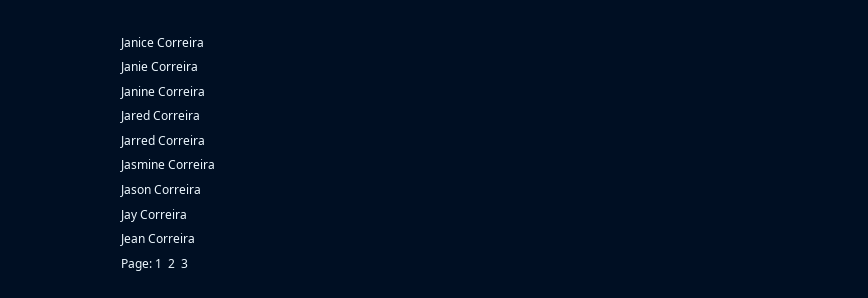Janice Correira
Janie Correira
Janine Correira
Jared Correira
Jarred Correira
Jasmine Correira
Jason Correira
Jay Correira
Jean Correira
Page: 1  2  3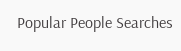Popular People Searches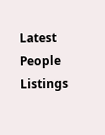Latest People Listings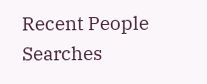Recent People Searches